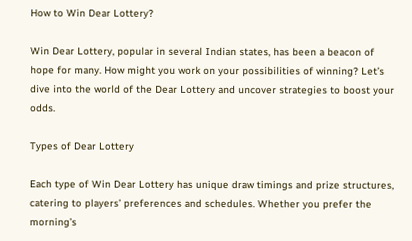How to Win Dear Lottery?

Win Dear Lottery, popular in several Indian states, has been a beacon of hope for many. How might you work on your possibilities of winning? Let’s dive into the world of the Dear Lottery and uncover strategies to boost your odds.

Types of Dear Lottery

Each type of Win Dear Lottery has unique draw timings and prize structures, catering to players’ preferences and schedules. Whether you prefer the morning’s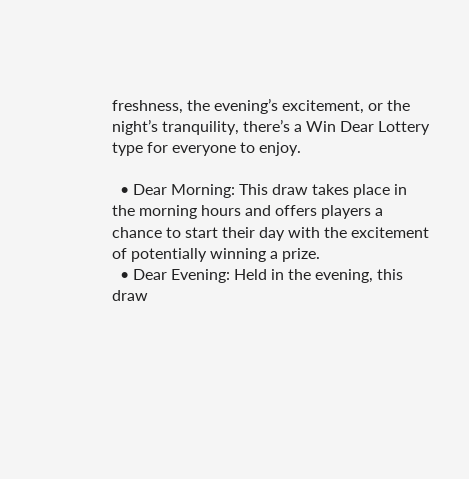freshness, the evening’s excitement, or the night’s tranquility, there’s a Win Dear Lottery type for everyone to enjoy.

  • Dear Morning: This draw takes place in the morning hours and offers players a chance to start their day with the excitement of potentially winning a prize.
  • Dear Evening: Held in the evening, this draw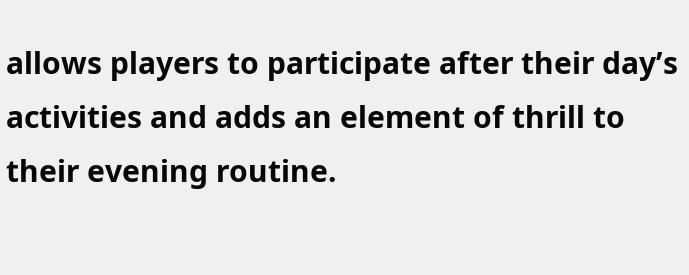allows players to participate after their day’s activities and adds an element of thrill to their evening routine.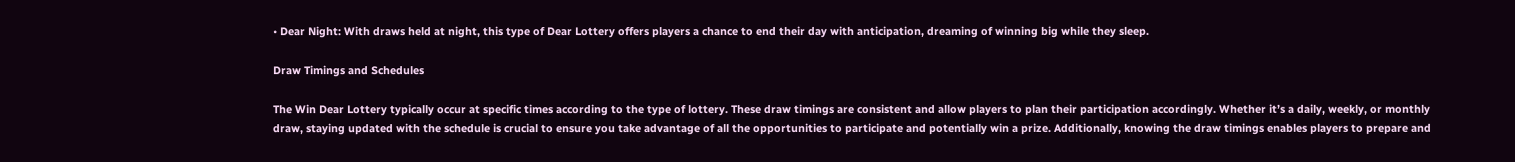• Dear Night: With draws held at night, this type of Dear Lottery offers players a chance to end their day with anticipation, dreaming of winning big while they sleep.

Draw Timings and Schedules

The Win Dear Lottery typically occur at specific times according to the type of lottery. These draw timings are consistent and allow players to plan their participation accordingly. Whether it’s a daily, weekly, or monthly draw, staying updated with the schedule is crucial to ensure you take advantage of all the opportunities to participate and potentially win a prize. Additionally, knowing the draw timings enables players to prepare and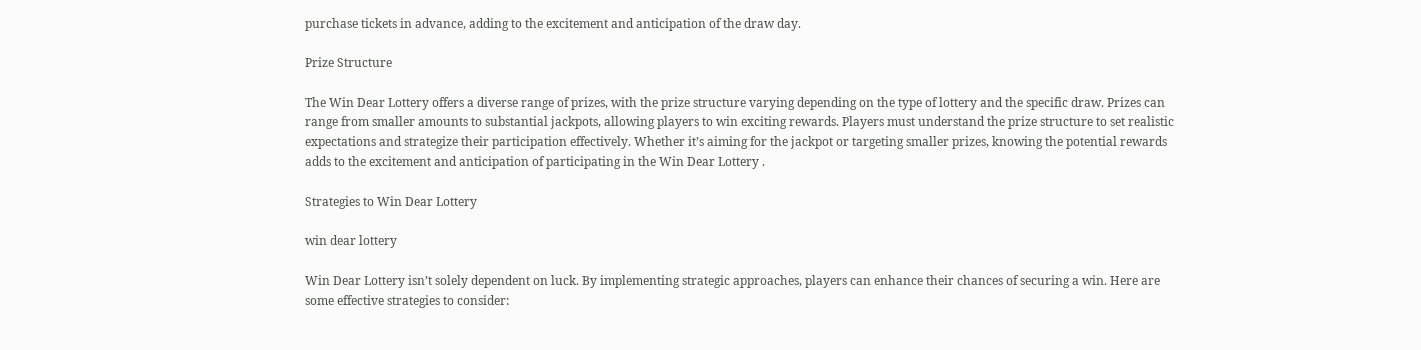purchase tickets in advance, adding to the excitement and anticipation of the draw day.

Prize Structure

The Win Dear Lottery offers a diverse range of prizes, with the prize structure varying depending on the type of lottery and the specific draw. Prizes can range from smaller amounts to substantial jackpots, allowing players to win exciting rewards. Players must understand the prize structure to set realistic expectations and strategize their participation effectively. Whether it’s aiming for the jackpot or targeting smaller prizes, knowing the potential rewards adds to the excitement and anticipation of participating in the Win Dear Lottery .

Strategies to Win Dear Lottery

win dear lottery

Win Dear Lottery isn’t solely dependent on luck. By implementing strategic approaches, players can enhance their chances of securing a win. Here are some effective strategies to consider: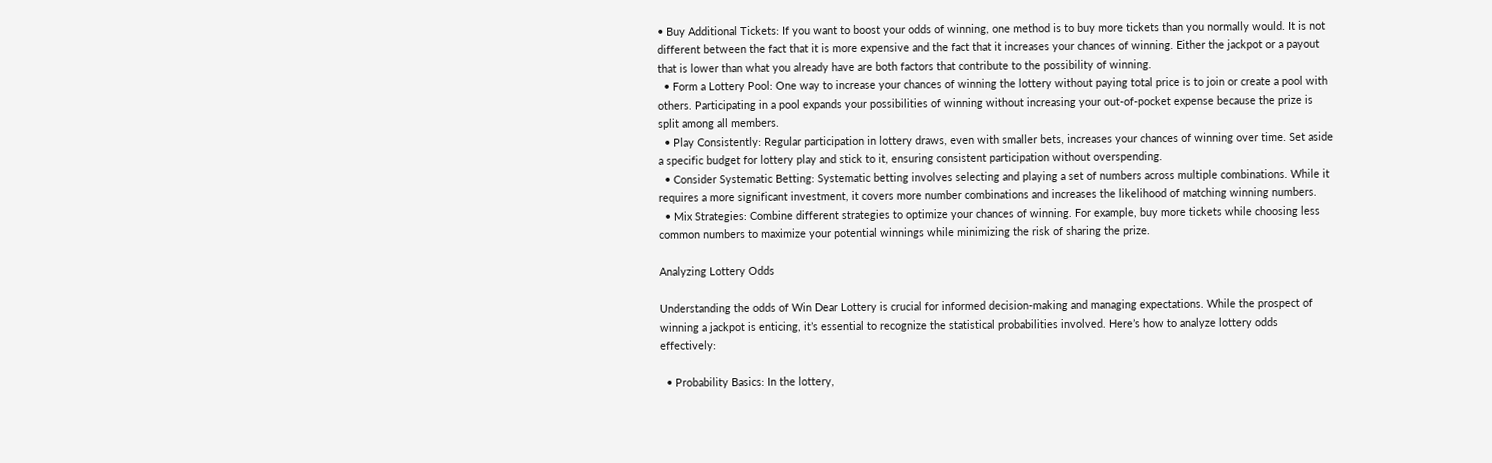• Buy Additional Tickets: If you want to boost your odds of winning, one method is to buy more tickets than you normally would. It is not different between the fact that it is more expensive and the fact that it increases your chances of winning. Either the jackpot or a payout that is lower than what you already have are both factors that contribute to the possibility of winning.
  • Form a Lottery Pool: One way to increase your chances of winning the lottery without paying total price is to join or create a pool with others. Participating in a pool expands your possibilities of winning without increasing your out-of-pocket expense because the prize is split among all members.
  • Play Consistently: Regular participation in lottery draws, even with smaller bets, increases your chances of winning over time. Set aside a specific budget for lottery play and stick to it, ensuring consistent participation without overspending.
  • Consider Systematic Betting: Systematic betting involves selecting and playing a set of numbers across multiple combinations. While it requires a more significant investment, it covers more number combinations and increases the likelihood of matching winning numbers.
  • Mix Strategies: Combine different strategies to optimize your chances of winning. For example, buy more tickets while choosing less common numbers to maximize your potential winnings while minimizing the risk of sharing the prize.

Analyzing Lottery Odds

Understanding the odds of Win Dear Lottery is crucial for informed decision-making and managing expectations. While the prospect of winning a jackpot is enticing, it’s essential to recognize the statistical probabilities involved. Here’s how to analyze lottery odds effectively:

  • Probability Basics: In the lottery,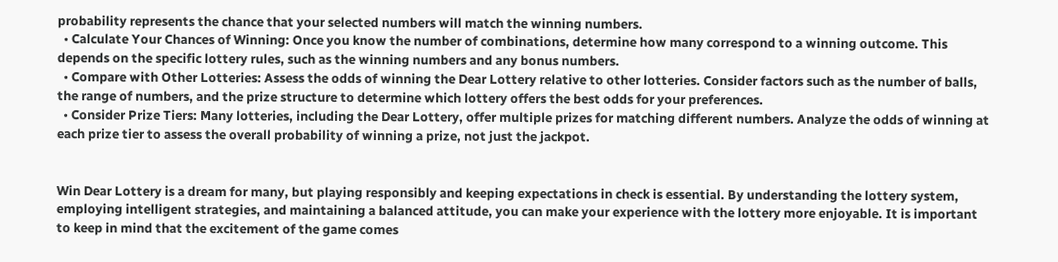probability represents the chance that your selected numbers will match the winning numbers.
  • Calculate Your Chances of Winning: Once you know the number of combinations, determine how many correspond to a winning outcome. This depends on the specific lottery rules, such as the winning numbers and any bonus numbers.
  • Compare with Other Lotteries: Assess the odds of winning the Dear Lottery relative to other lotteries. Consider factors such as the number of balls, the range of numbers, and the prize structure to determine which lottery offers the best odds for your preferences.
  • Consider Prize Tiers: Many lotteries, including the Dear Lottery, offer multiple prizes for matching different numbers. Analyze the odds of winning at each prize tier to assess the overall probability of winning a prize, not just the jackpot.


Win Dear Lottery is a dream for many, but playing responsibly and keeping expectations in check is essential. By understanding the lottery system, employing intelligent strategies, and maintaining a balanced attitude, you can make your experience with the lottery more enjoyable. It is important to keep in mind that the excitement of the game comes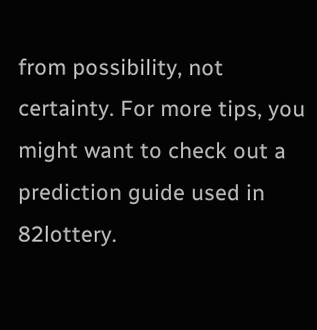from possibility, not certainty. For more tips, you might want to check out a prediction guide used in 82lottery.